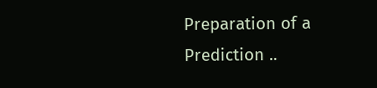Preparation of a Prediction ..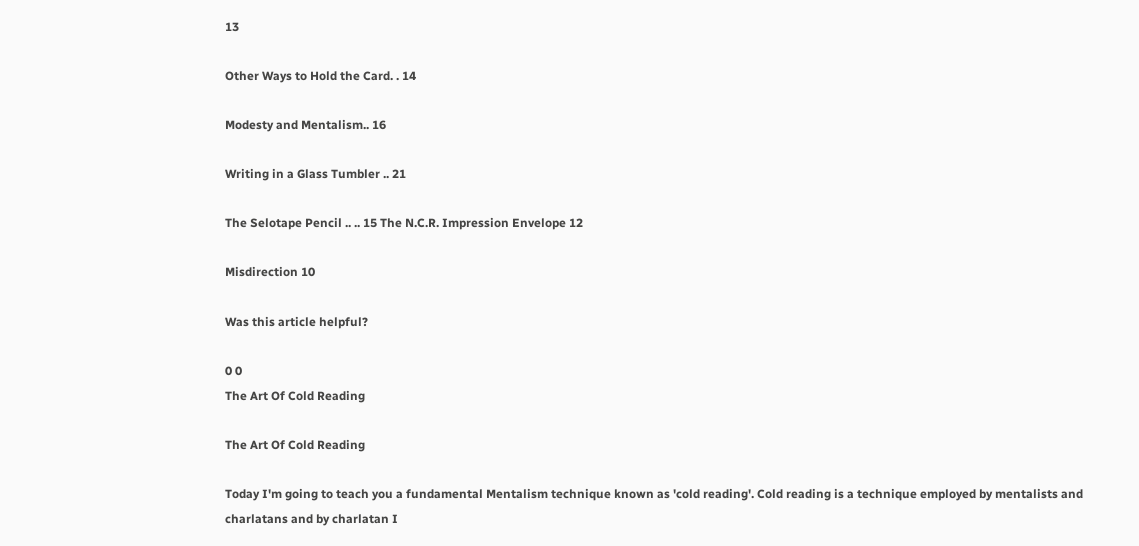13

Other Ways to Hold the Card. . 14

Modesty and Mentalism.. 16

Writing in a Glass Tumbler .. 21

The Selotape Pencil .. .. 15 The N.C.R. Impression Envelope 12

Misdirection 10

Was this article helpful?

0 0
The Art Of Cold Reading

The Art Of Cold Reading

Today I'm going to teach you a fundamental Mentalism technique known as 'cold reading'. Cold reading is a technique employed by mentalists and charlatans and by charlatan I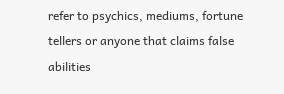refer to psychics, mediums, fortune tellers or anyone that claims false abilities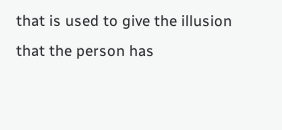that is used to give the illusion that the person has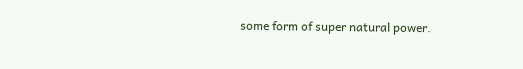some form of super natural power.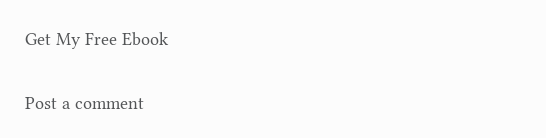Get My Free Ebook

Post a comment